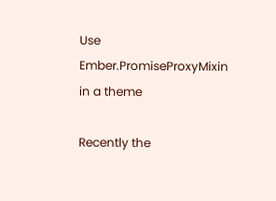Use Ember.PromiseProxyMixin in a theme

Recently the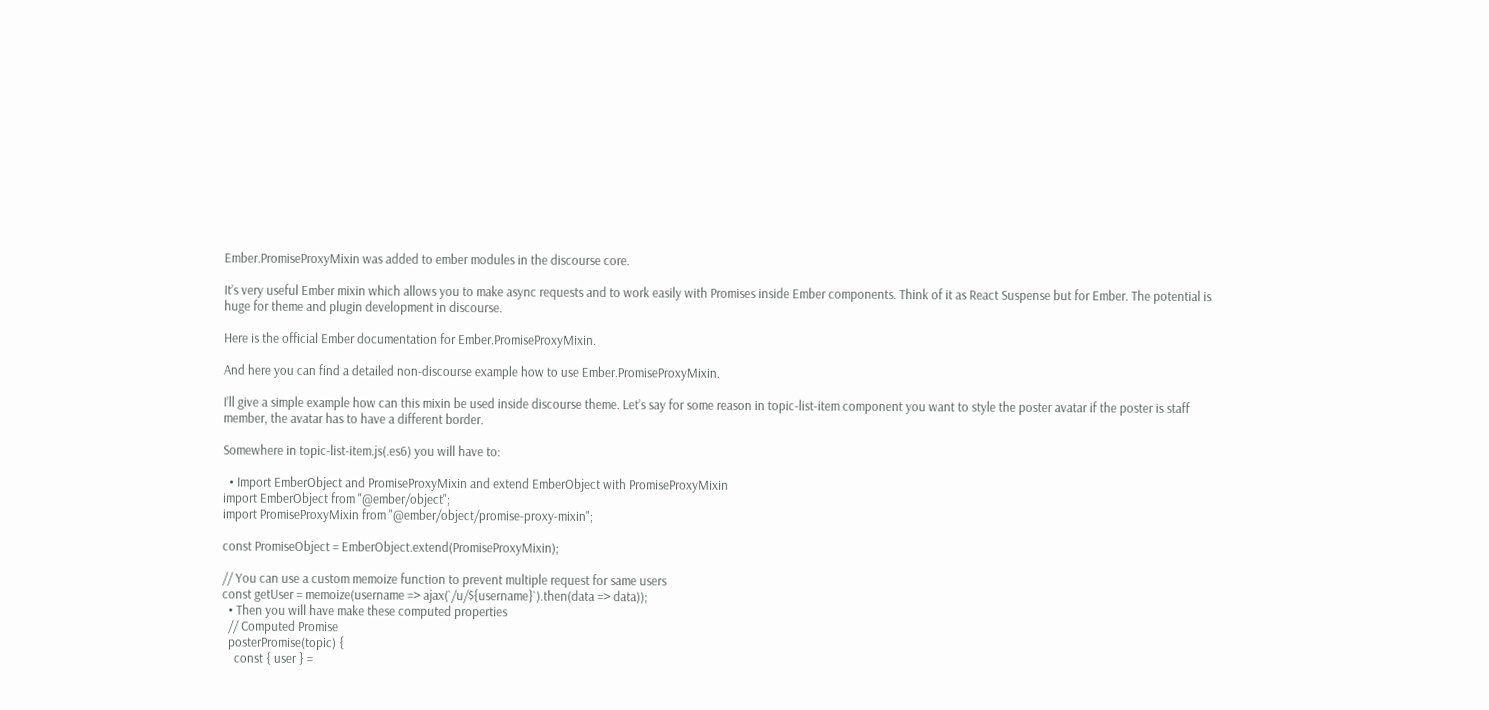Ember.PromiseProxyMixin was added to ember modules in the discourse core.

It’s very useful Ember mixin which allows you to make async requests and to work easily with Promises inside Ember components. Think of it as React Suspense but for Ember. The potential is huge for theme and plugin development in discourse.

Here is the official Ember documentation for Ember.PromiseProxyMixin.

And here you can find a detailed non-discourse example how to use Ember.PromiseProxyMixin.

I’ll give a simple example how can this mixin be used inside discourse theme. Let’s say for some reason in topic-list-item component you want to style the poster avatar if the poster is staff member, the avatar has to have a different border.

Somewhere in topic-list-item.js(.es6) you will have to:

  • Import EmberObject and PromiseProxyMixin and extend EmberObject with PromiseProxyMixin
import EmberObject from "@ember/object";
import PromiseProxyMixin from "@ember/object/promise-proxy-mixin";

const PromiseObject = EmberObject.extend(PromiseProxyMixin);

// You can use a custom memoize function to prevent multiple request for same users
const getUser = memoize(username => ajax(`/u/${username}`).then(data => data));
  • Then you will have make these computed properties
  // Computed Promise
  posterPromise(topic) {
    const { user } =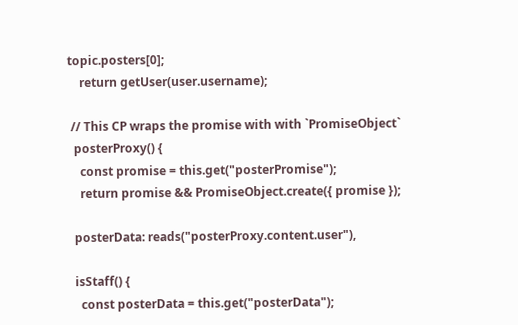topic.posters[0];
    return getUser(user.username);

 // This CP wraps the promise with with `PromiseObject`
  posterProxy() {
    const promise = this.get("posterPromise");
    return promise && PromiseObject.create({ promise });

  posterData: reads("posterProxy.content.user"),

  isStaff() {
    const posterData = this.get("posterData");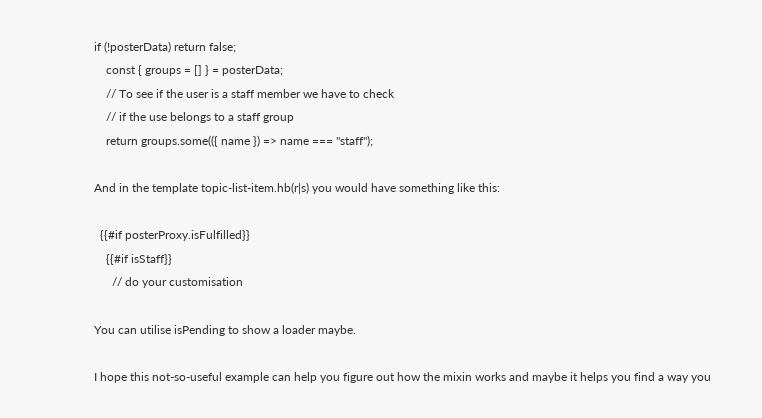if (!posterData) return false;
    const { groups = [] } = posterData;
    // To see if the user is a staff member we have to check
    // if the use belongs to a staff group
    return groups.some(({ name }) => name === "staff");

And in the template topic-list-item.hb(r|s) you would have something like this:

  {{#if posterProxy.isFulfilled}}
    {{#if isStaff}}
      // do your customisation

You can utilise isPending to show a loader maybe.

I hope this not-so-useful example can help you figure out how the mixin works and maybe it helps you find a way you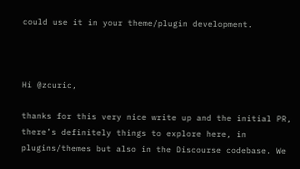could use it in your theme/plugin development.



Hi @zcuric,

thanks for this very nice write up and the initial PR, there’s definitely things to explore here, in plugins/themes but also in the Discourse codebase. We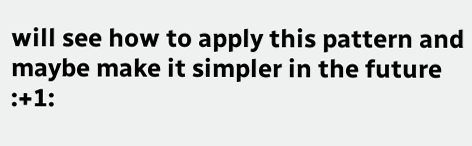will see how to apply this pattern and maybe make it simpler in the future :+1: